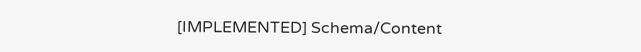[IMPLEMENTED] Schema/Content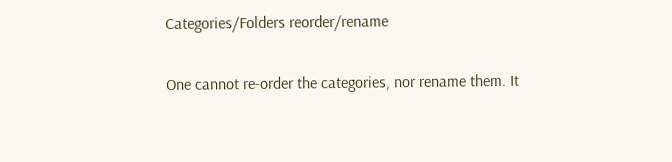Categories/Folders reorder/rename

One cannot re-order the categories, nor rename them. It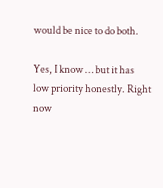would be nice to do both.

Yes, I know … but it has low priority honestly. Right now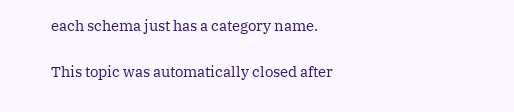each schema just has a category name.

This topic was automatically closed after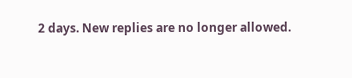2 days. New replies are no longer allowed.